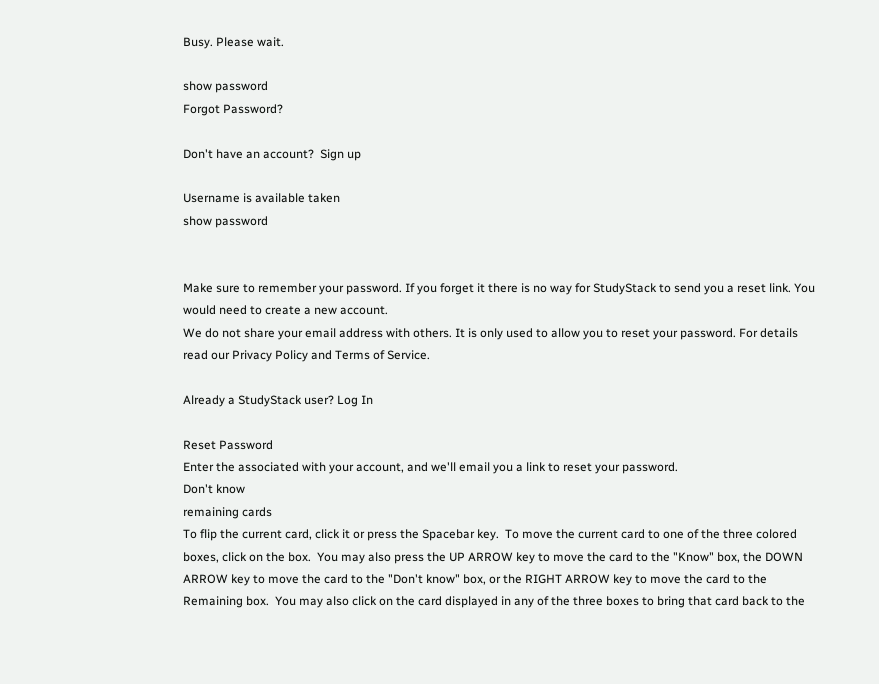Busy. Please wait.

show password
Forgot Password?

Don't have an account?  Sign up

Username is available taken
show password


Make sure to remember your password. If you forget it there is no way for StudyStack to send you a reset link. You would need to create a new account.
We do not share your email address with others. It is only used to allow you to reset your password. For details read our Privacy Policy and Terms of Service.

Already a StudyStack user? Log In

Reset Password
Enter the associated with your account, and we'll email you a link to reset your password.
Don't know
remaining cards
To flip the current card, click it or press the Spacebar key.  To move the current card to one of the three colored boxes, click on the box.  You may also press the UP ARROW key to move the card to the "Know" box, the DOWN ARROW key to move the card to the "Don't know" box, or the RIGHT ARROW key to move the card to the Remaining box.  You may also click on the card displayed in any of the three boxes to bring that card back to the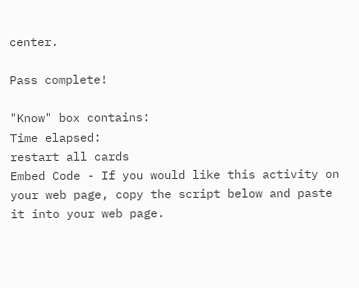center.

Pass complete!

"Know" box contains:
Time elapsed:
restart all cards
Embed Code - If you would like this activity on your web page, copy the script below and paste it into your web page.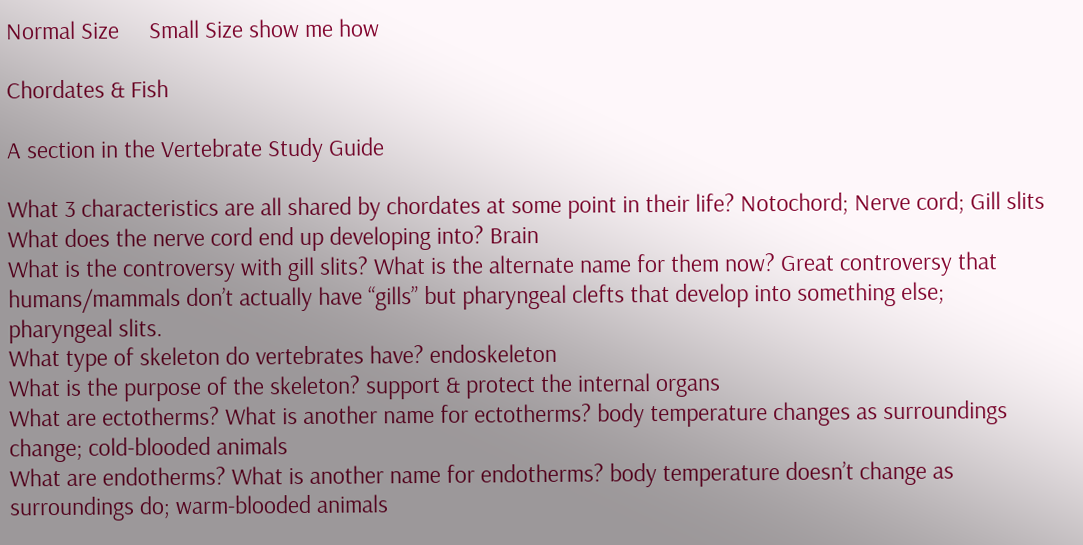Normal Size     Small Size show me how

Chordates & Fish

A section in the Vertebrate Study Guide

What 3 characteristics are all shared by chordates at some point in their life? Notochord; Nerve cord; Gill slits
What does the nerve cord end up developing into? Brain
What is the controversy with gill slits? What is the alternate name for them now? Great controversy that humans/mammals don’t actually have “gills” but pharyngeal clefts that develop into something else; pharyngeal slits.
What type of skeleton do vertebrates have? endoskeleton
What is the purpose of the skeleton? support & protect the internal organs
What are ectotherms? What is another name for ectotherms? body temperature changes as surroundings change; cold-blooded animals
What are endotherms? What is another name for endotherms? body temperature doesn’t change as surroundings do; warm-blooded animals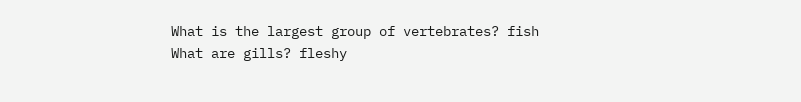What is the largest group of vertebrates? fish
What are gills? fleshy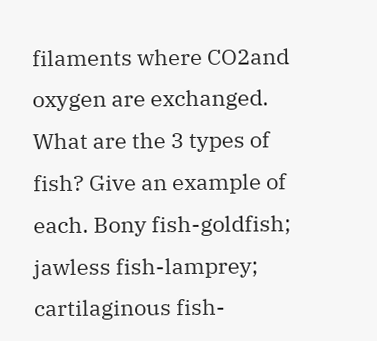filaments where CO2and oxygen are exchanged.
What are the 3 types of fish? Give an example of each. Bony fish-goldfish; jawless fish-lamprey; cartilaginous fish-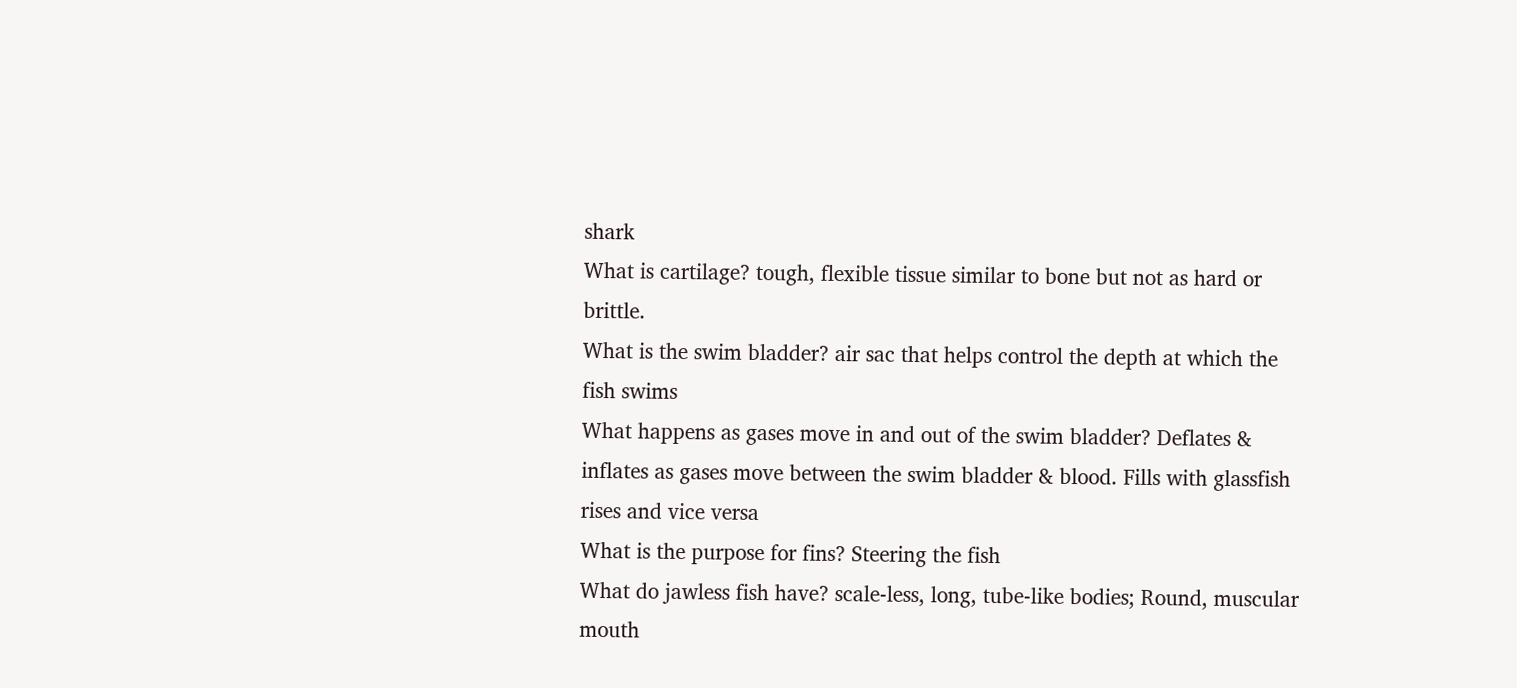shark
What is cartilage? tough, flexible tissue similar to bone but not as hard or brittle.
What is the swim bladder? air sac that helps control the depth at which the fish swims
What happens as gases move in and out of the swim bladder? Deflates & inflates as gases move between the swim bladder & blood. Fills with glassfish rises and vice versa
What is the purpose for fins? Steering the fish
What do jawless fish have? scale-less, long, tube-like bodies; Round, muscular mouth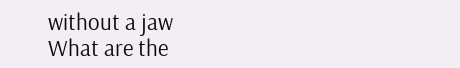without a jaw
What are the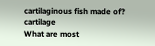cartilaginous fish made of? cartilage
What are most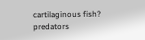cartilaginous fish? predators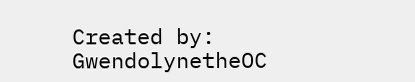Created by: GwendolynetheOC